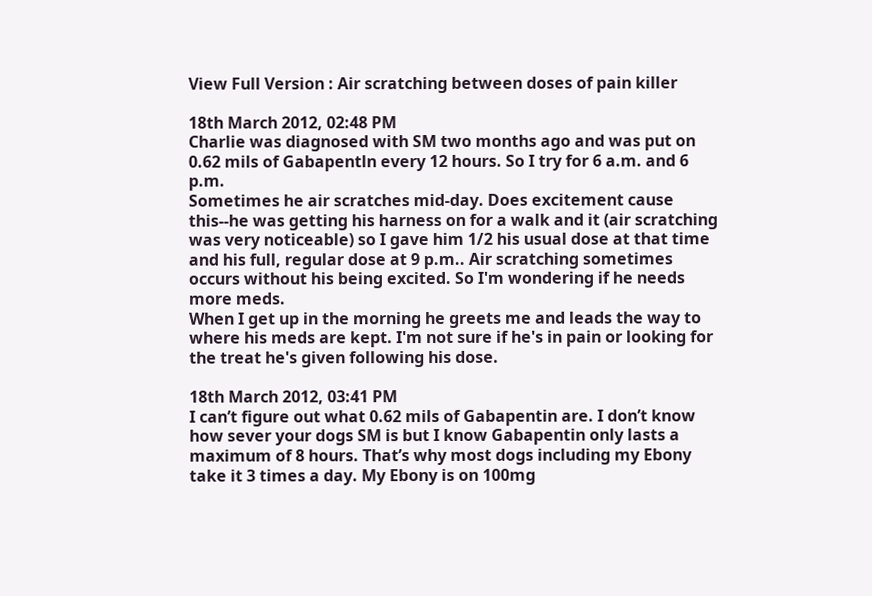View Full Version : Air scratching between doses of pain killer

18th March 2012, 02:48 PM
Charlie was diagnosed with SM two months ago and was put on 0.62 mils of Gabapentln every 12 hours. So I try for 6 a.m. and 6 p.m.
Sometimes he air scratches mid-day. Does excitement cause this--he was getting his harness on for a walk and it (air scratching was very noticeable) so I gave him 1/2 his usual dose at that time and his full, regular dose at 9 p.m.. Air scratching sometimes occurs without his being excited. So I'm wondering if he needs more meds.
When I get up in the morning he greets me and leads the way to where his meds are kept. I'm not sure if he's in pain or looking for the treat he's given following his dose.

18th March 2012, 03:41 PM
I can’t figure out what 0.62 mils of Gabapentin are. I don’t know how sever your dogs SM is but I know Gabapentin only lasts a maximum of 8 hours. That’s why most dogs including my Ebony take it 3 times a day. My Ebony is on 100mg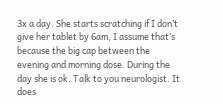3x a day. She starts scratching if I don’t give her tablet by 6am, I assume that’s because the big cap between the evening and morning dose. During the day she is ok. Talk to you neurologist. It does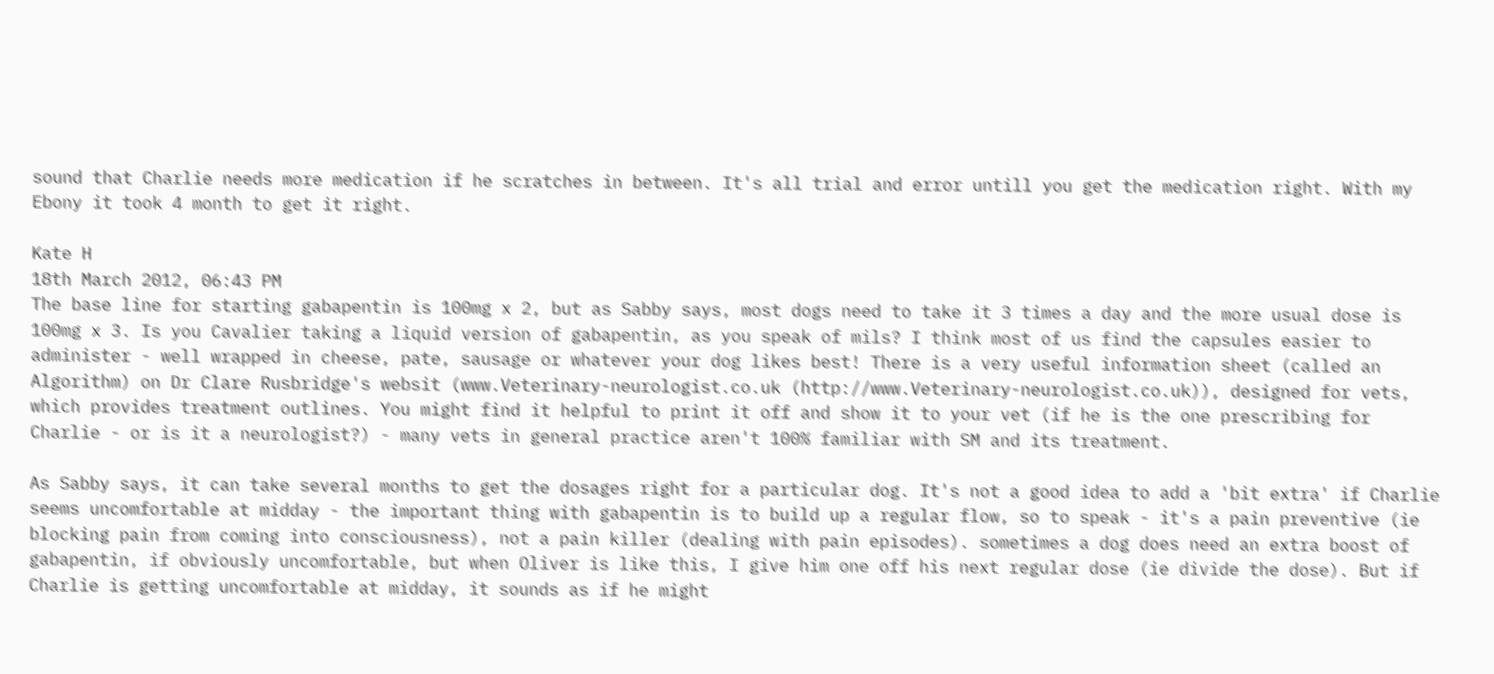sound that Charlie needs more medication if he scratches in between. It's all trial and error untill you get the medication right. With my Ebony it took 4 month to get it right.

Kate H
18th March 2012, 06:43 PM
The base line for starting gabapentin is 100mg x 2, but as Sabby says, most dogs need to take it 3 times a day and the more usual dose is 100mg x 3. Is you Cavalier taking a liquid version of gabapentin, as you speak of mils? I think most of us find the capsules easier to administer - well wrapped in cheese, pate, sausage or whatever your dog likes best! There is a very useful information sheet (called an Algorithm) on Dr Clare Rusbridge's websit (www.Veterinary-neurologist.co.uk (http://www.Veterinary-neurologist.co.uk)), designed for vets, which provides treatment outlines. You might find it helpful to print it off and show it to your vet (if he is the one prescribing for Charlie - or is it a neurologist?) - many vets in general practice aren't 100% familiar with SM and its treatment.

As Sabby says, it can take several months to get the dosages right for a particular dog. It's not a good idea to add a 'bit extra' if Charlie seems uncomfortable at midday - the important thing with gabapentin is to build up a regular flow, so to speak - it's a pain preventive (ie blocking pain from coming into consciousness), not a pain killer (dealing with pain episodes). sometimes a dog does need an extra boost of gabapentin, if obviously uncomfortable, but when Oliver is like this, I give him one off his next regular dose (ie divide the dose). But if Charlie is getting uncomfortable at midday, it sounds as if he might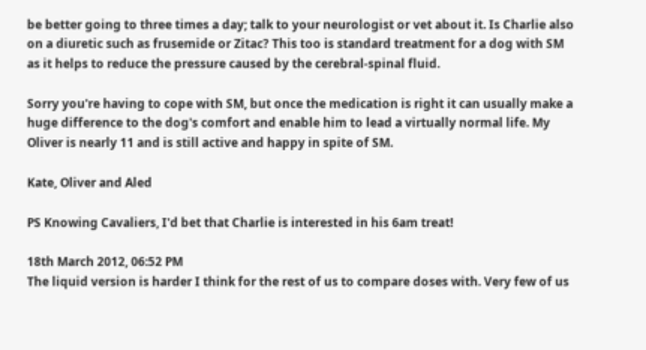be better going to three times a day; talk to your neurologist or vet about it. Is Charlie also on a diuretic such as frusemide or Zitac? This too is standard treatment for a dog with SM as it helps to reduce the pressure caused by the cerebral-spinal fluid.

Sorry you're having to cope with SM, but once the medication is right it can usually make a huge difference to the dog's comfort and enable him to lead a virtually normal life. My Oliver is nearly 11 and is still active and happy in spite of SM.

Kate, Oliver and Aled

PS Knowing Cavaliers, I'd bet that Charlie is interested in his 6am treat!

18th March 2012, 06:52 PM
The liquid version is harder I think for the rest of us to compare doses with. Very few of us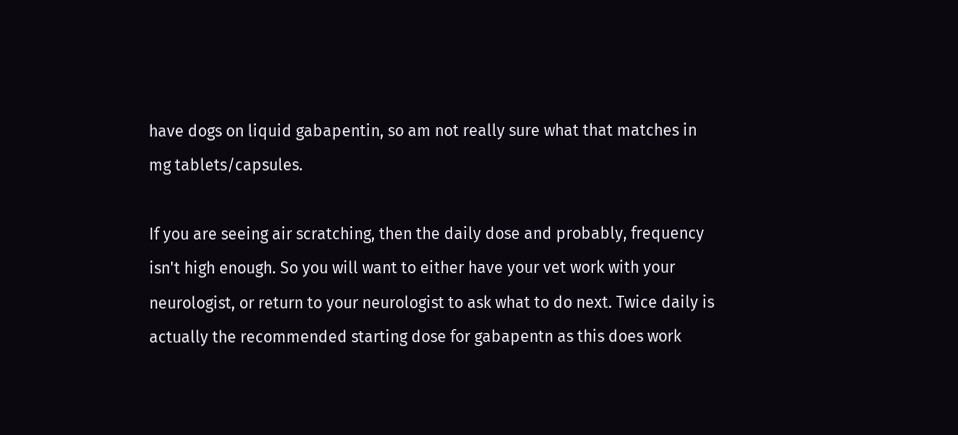have dogs on liquid gabapentin, so am not really sure what that matches in mg tablets/capsules.

If you are seeing air scratching, then the daily dose and probably, frequency isn't high enough. So you will want to either have your vet work with your neurologist, or return to your neurologist to ask what to do next. Twice daily is actually the recommended starting dose for gabapentn as this does work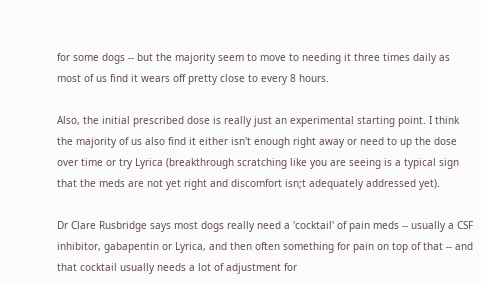for some dogs -- but the majority seem to move to needing it three times daily as most of us find it wears off pretty close to every 8 hours.

Also, the initial prescribed dose is really just an experimental starting point. I think the majority of us also find it either isn't enough right away or need to up the dose over time or try Lyrica (breakthrough scratching like you are seeing is a typical sign that the meds are not yet right and discomfort isn;t adequately addressed yet).

Dr Clare Rusbridge says most dogs really need a 'cocktail' of pain meds -- usually a CSF inhibitor, gabapentin or Lyrica, and then often something for pain on top of that -- and that cocktail usually needs a lot of adjustment for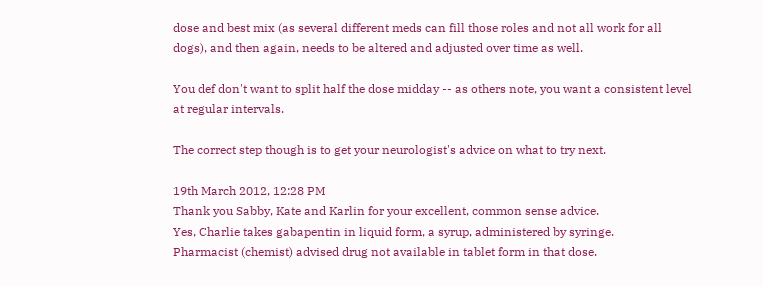dose and best mix (as several different meds can fill those roles and not all work for all dogs), and then again, needs to be altered and adjusted over time as well.

You def don't want to split half the dose midday -- as others note, you want a consistent level at regular intervals.

The correct step though is to get your neurologist's advice on what to try next.

19th March 2012, 12:28 PM
Thank you Sabby, Kate and Karlin for your excellent, common sense advice.
Yes, Charlie takes gabapentin in liquid form, a syrup, administered by syringe.
Pharmacist (chemist) advised drug not available in tablet form in that dose.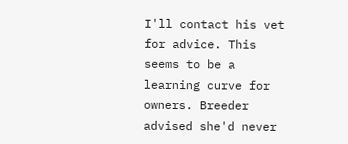I'll contact his vet for advice. This seems to be a learning curve for owners. Breeder advised she'd never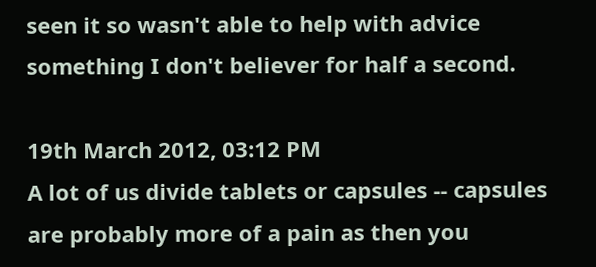seen it so wasn't able to help with advice something I don't believer for half a second.

19th March 2012, 03:12 PM
A lot of us divide tablets or capsules -- capsules are probably more of a pain as then you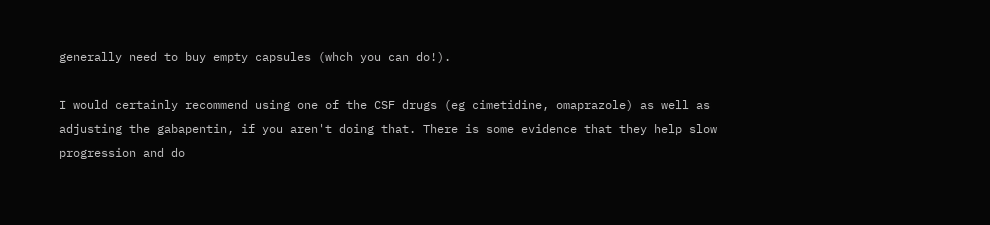generally need to buy empty capsules (whch you can do!).

I would certainly recommend using one of the CSF drugs (eg cimetidine, omaprazole) as well as adjusting the gabapentin, if you aren't doing that. There is some evidence that they help slow progression and do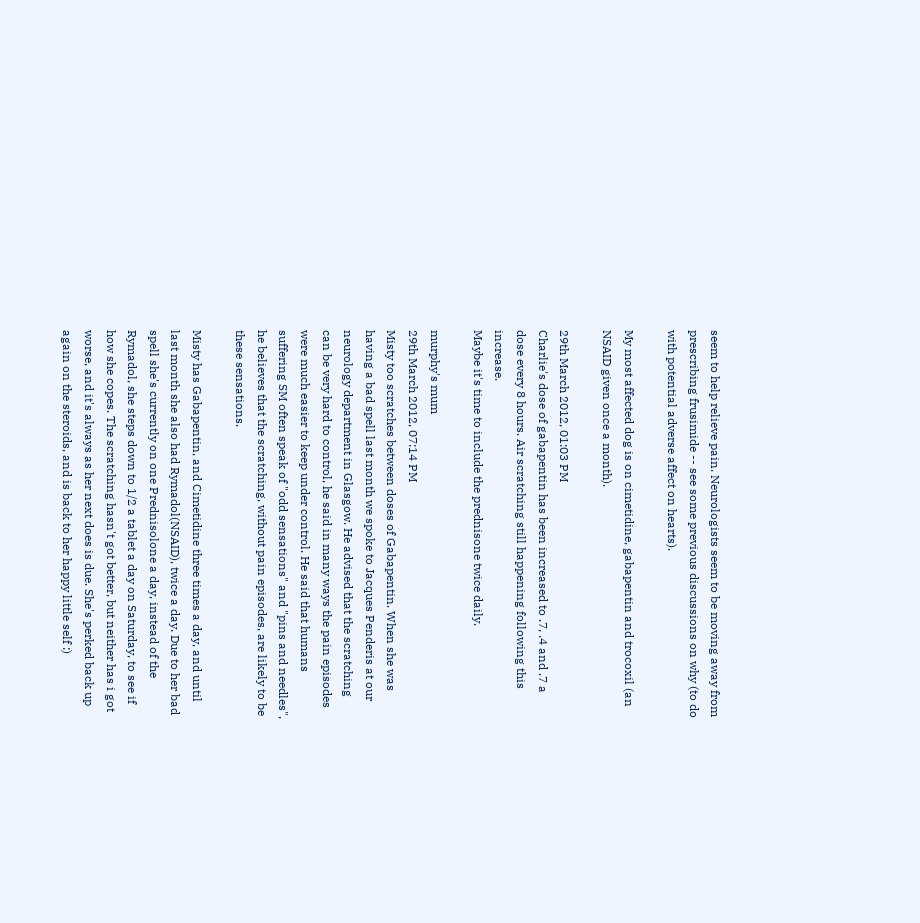seem to help relieve pain. Neurologists seem to be moving away from prescribing frusimide -- see some previous discussions on why (to do with potential adverse affect on hearts).

My most affected dog is on cimetidine, gabapentin and trocoxil (an NSAID given once a month).

29th March 2012, 01:03 PM
Charlie's dose of gabapentin has been increased to .7, .4 and .7 a dose every 8 hours. Air scratching still happening following this increase.
Maybe it's time to include the prednisone twice daily.

murphy's mum
29th March 2012, 07:14 PM
Misty too scratches between doses of Gabapentin. When she was having a bad spell last month we spoke to Jacques Penderis at our neurology department in Glasgow. He advised that the scratching can be very hard to control, he said in many ways the pain episodes were much easier to keep under control. He said that humans suffering SM often speak of "odd sensations" and "pins and needles", he believes that the scratching, without pain episodes, are likely to be these sensations.

Misty has Gabapentin, and Cimetidine three times a day, and until last month she also had Rymadol(NSAID), twice a day. Due to her bad spell she's currently on one Prednisolone a day, instead of the Rymadol, she steps down to 1/2 a tablet a day on Saturday, to see if how she copes. The scratching hasn't got better, but neither has i got worse, and it's always as her next does is due. She's perked back up again on the steroids, and is back to her happy little self :)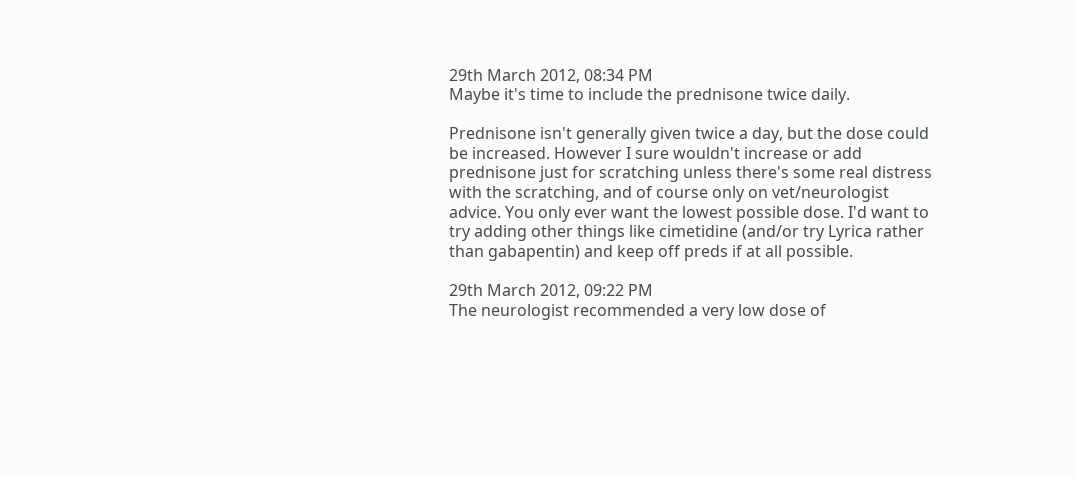29th March 2012, 08:34 PM
Maybe it's time to include the prednisone twice daily.

Prednisone isn't generally given twice a day, but the dose could be increased. However I sure wouldn't increase or add prednisone just for scratching unless there's some real distress with the scratching, and of course only on vet/neurologist advice. You only ever want the lowest possible dose. I'd want to try adding other things like cimetidine (and/or try Lyrica rather than gabapentin) and keep off preds if at all possible.

29th March 2012, 09:22 PM
The neurologist recommended a very low dose of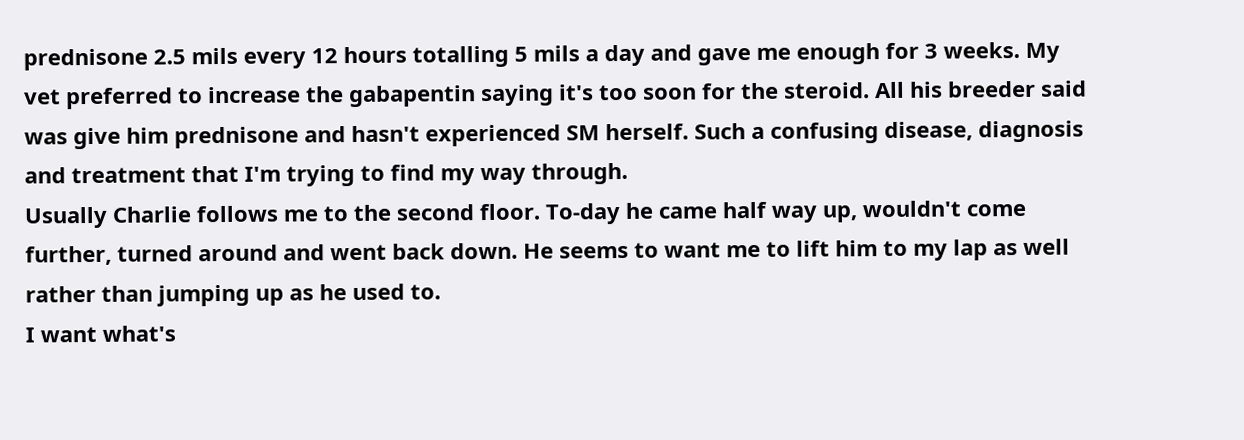prednisone 2.5 mils every 12 hours totalling 5 mils a day and gave me enough for 3 weeks. My vet preferred to increase the gabapentin saying it's too soon for the steroid. All his breeder said was give him prednisone and hasn't experienced SM herself. Such a confusing disease, diagnosis and treatment that I'm trying to find my way through.
Usually Charlie follows me to the second floor. To-day he came half way up, wouldn't come further, turned around and went back down. He seems to want me to lift him to my lap as well rather than jumping up as he used to.
I want what's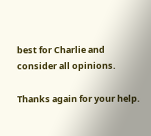best for Charlie and consider all opinions.

Thanks again for your help.